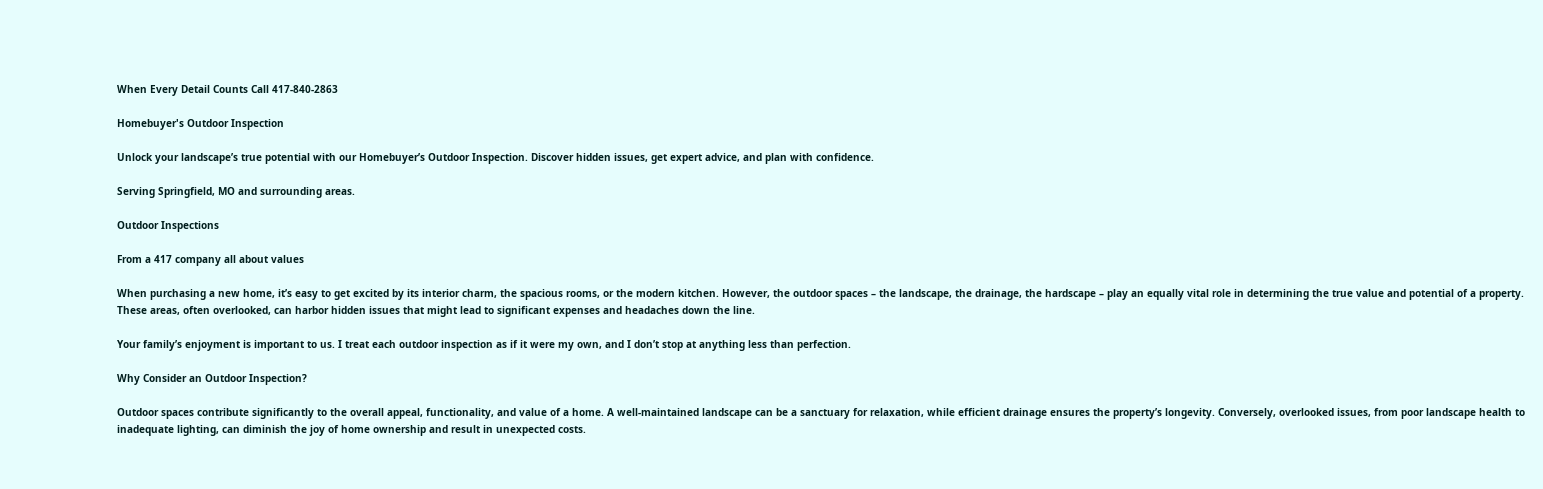When Every Detail Counts Call 417-840-2863

Homebuyer's Outdoor Inspection

Unlock your landscape’s true potential with our Homebuyer’s Outdoor Inspection. Discover hidden issues, get expert advice, and plan with confidence.

Serving Springfield, MO and surrounding areas.

Outdoor Inspections

From a 417 company all about values

When purchasing a new home, it’s easy to get excited by its interior charm, the spacious rooms, or the modern kitchen. However, the outdoor spaces – the landscape, the drainage, the hardscape – play an equally vital role in determining the true value and potential of a property. These areas, often overlooked, can harbor hidden issues that might lead to significant expenses and headaches down the line.

Your family’s enjoyment is important to us. I treat each outdoor inspection as if it were my own, and I don’t stop at anything less than perfection.

Why Consider an Outdoor Inspection?

Outdoor spaces contribute significantly to the overall appeal, functionality, and value of a home. A well-maintained landscape can be a sanctuary for relaxation, while efficient drainage ensures the property’s longevity. Conversely, overlooked issues, from poor landscape health to inadequate lighting, can diminish the joy of home ownership and result in unexpected costs.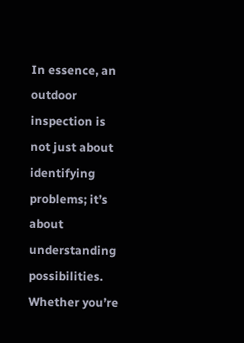In essence, an outdoor inspection is not just about identifying problems; it’s about understanding possibilities. Whether you’re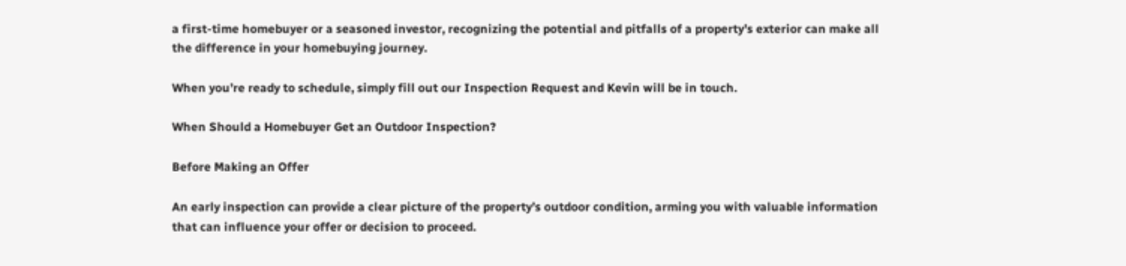a first-time homebuyer or a seasoned investor, recognizing the potential and pitfalls of a property’s exterior can make all the difference in your homebuying journey.

When you’re ready to schedule, simply fill out our Inspection Request and Kevin will be in touch.

When Should a Homebuyer Get an Outdoor Inspection?

Before Making an Offer

An early inspection can provide a clear picture of the property’s outdoor condition, arming you with valuable information that can influence your offer or decision to proceed.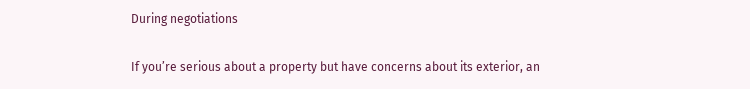During negotiations

If you’re serious about a property but have concerns about its exterior, an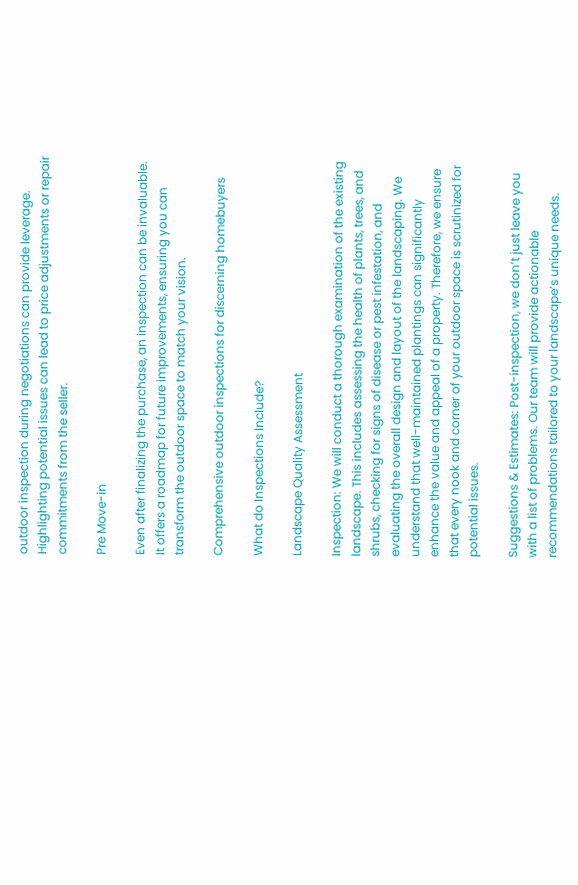outdoor inspection during negotiations can provide leverage. Highlighting potential issues can lead to price adjustments or repair commitments from the seller.

Pre Move-in

Even after finalizing the purchase, an inspection can be invaluable. It offers a roadmap for future improvements, ensuring you can transform the outdoor space to match your vision.

Comprehensive outdoor inspections for discerning homebuyers

What do Inspections Include?

Landscape Quality Assessment

Inspection: We will conduct a thorough examination of the existing landscape. This includes assessing the health of plants, trees, and shrubs, checking for signs of disease or pest infestation, and evaluating the overall design and layout of the landscaping. We understand that well-maintained plantings can significantly enhance the value and appeal of a property. Therefore, we ensure that every nook and corner of your outdoor space is scrutinized for potential issues.

Suggestions & Estimates: Post-inspection, we don’t just leave you with a list of problems. Our team will provide actionable recommendations tailored to your landscape’s unique needs.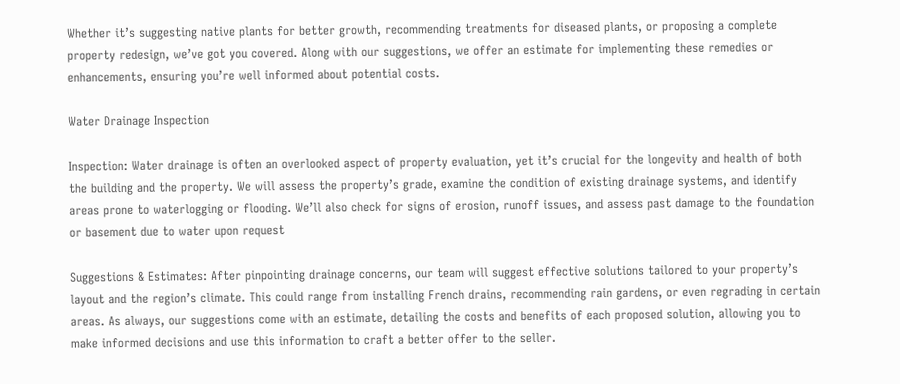Whether it’s suggesting native plants for better growth, recommending treatments for diseased plants, or proposing a complete property redesign, we’ve got you covered. Along with our suggestions, we offer an estimate for implementing these remedies or enhancements, ensuring you’re well informed about potential costs.

Water Drainage Inspection

Inspection: Water drainage is often an overlooked aspect of property evaluation, yet it’s crucial for the longevity and health of both the building and the property. We will assess the property’s grade, examine the condition of existing drainage systems, and identify areas prone to waterlogging or flooding. We’ll also check for signs of erosion, runoff issues, and assess past damage to the foundation or basement due to water upon request

Suggestions & Estimates: After pinpointing drainage concerns, our team will suggest effective solutions tailored to your property’s layout and the region’s climate. This could range from installing French drains, recommending rain gardens, or even regrading in certain areas. As always, our suggestions come with an estimate, detailing the costs and benefits of each proposed solution, allowing you to make informed decisions and use this information to craft a better offer to the seller.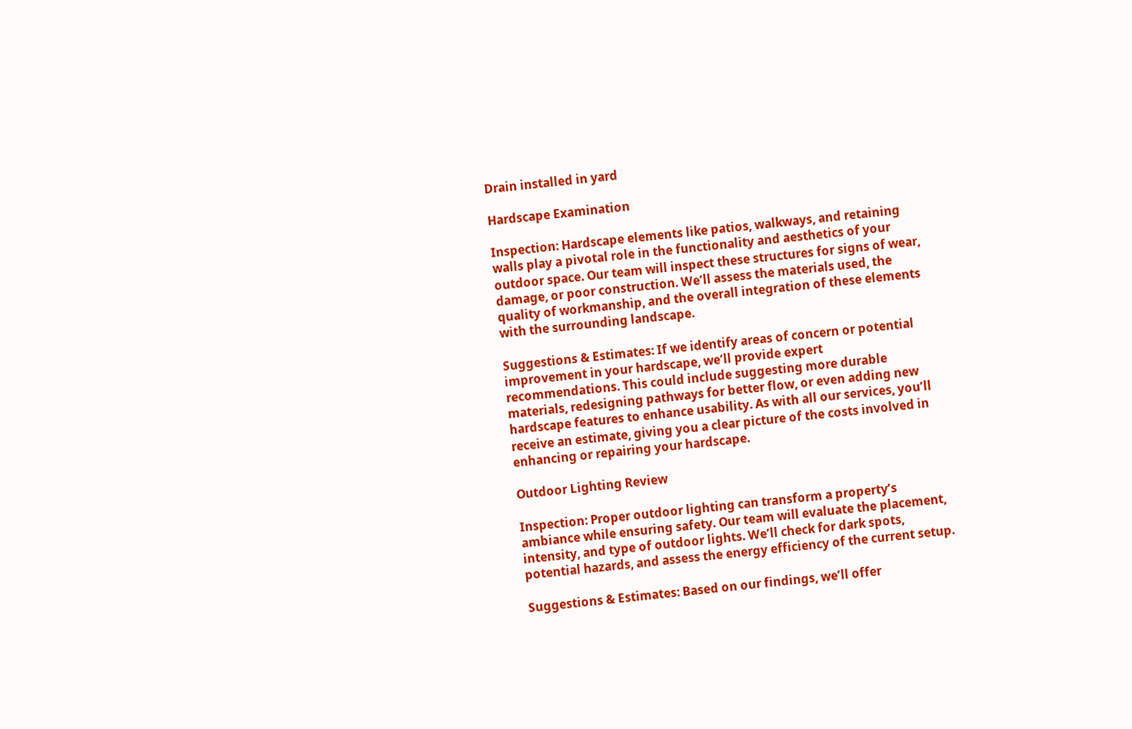Drain installed in yard

Hardscape Examination

Inspection: Hardscape elements like patios, walkways, and retaining walls play a pivotal role in the functionality and aesthetics of your outdoor space. Our team will inspect these structures for signs of wear, damage, or poor construction. We’ll assess the materials used, the quality of workmanship, and the overall integration of these elements with the surrounding landscape.

Suggestions & Estimates: If we identify areas of concern or potential improvement in your hardscape, we’ll provide expert recommendations. This could include suggesting more durable materials, redesigning pathways for better flow, or even adding new hardscape features to enhance usability. As with all our services, you’ll receive an estimate, giving you a clear picture of the costs involved in enhancing or repairing your hardscape.

Outdoor Lighting Review

Inspection: Proper outdoor lighting can transform a property’s ambiance while ensuring safety. Our team will evaluate the placement, intensity, and type of outdoor lights. We’ll check for dark spots, potential hazards, and assess the energy efficiency of the current setup.

Suggestions & Estimates: Based on our findings, we’ll offer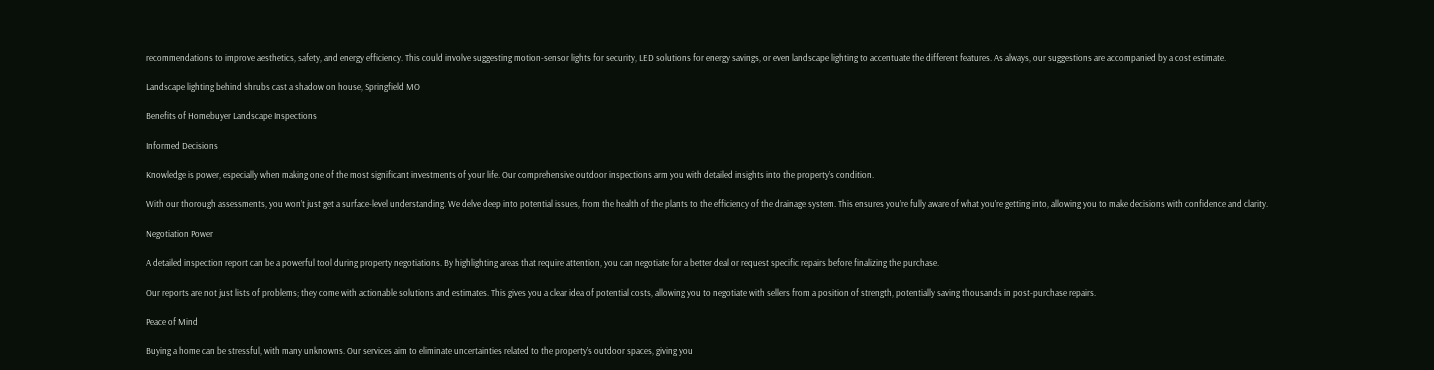recommendations to improve aesthetics, safety, and energy efficiency. This could involve suggesting motion-sensor lights for security, LED solutions for energy savings, or even landscape lighting to accentuate the different features. As always, our suggestions are accompanied by a cost estimate.

Landscape lighting behind shrubs cast a shadow on house, Springfield MO

Benefits of Homebuyer Landscape Inspections

Informed Decisions

Knowledge is power, especially when making one of the most significant investments of your life. Our comprehensive outdoor inspections arm you with detailed insights into the property’s condition.

With our thorough assessments, you won’t just get a surface-level understanding. We delve deep into potential issues, from the health of the plants to the efficiency of the drainage system. This ensures you’re fully aware of what you’re getting into, allowing you to make decisions with confidence and clarity.

Negotiation Power

A detailed inspection report can be a powerful tool during property negotiations. By highlighting areas that require attention, you can negotiate for a better deal or request specific repairs before finalizing the purchase.

Our reports are not just lists of problems; they come with actionable solutions and estimates. This gives you a clear idea of potential costs, allowing you to negotiate with sellers from a position of strength, potentially saving thousands in post-purchase repairs.

Peace of Mind

Buying a home can be stressful, with many unknowns. Our services aim to eliminate uncertainties related to the property’s outdoor spaces, giving you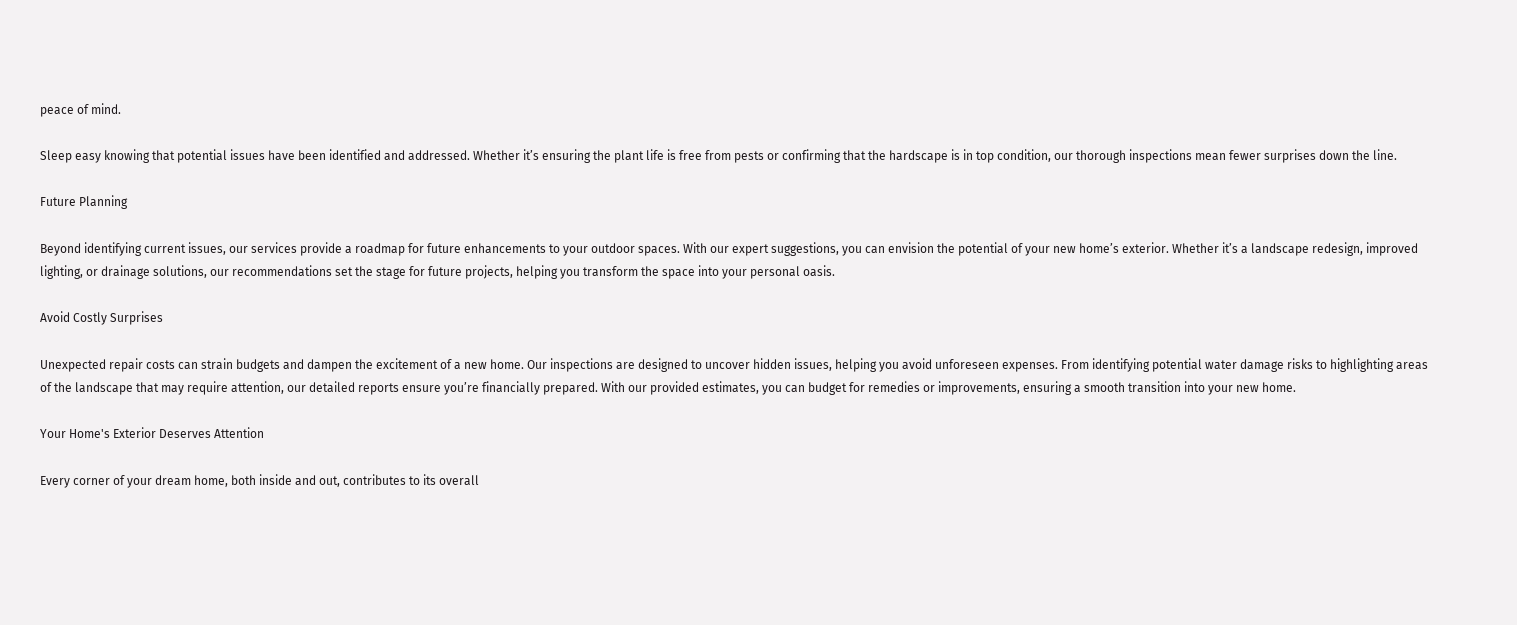peace of mind.

Sleep easy knowing that potential issues have been identified and addressed. Whether it’s ensuring the plant life is free from pests or confirming that the hardscape is in top condition, our thorough inspections mean fewer surprises down the line.

Future Planning

Beyond identifying current issues, our services provide a roadmap for future enhancements to your outdoor spaces. With our expert suggestions, you can envision the potential of your new home’s exterior. Whether it’s a landscape redesign, improved lighting, or drainage solutions, our recommendations set the stage for future projects, helping you transform the space into your personal oasis.

Avoid Costly Surprises

Unexpected repair costs can strain budgets and dampen the excitement of a new home. Our inspections are designed to uncover hidden issues, helping you avoid unforeseen expenses. From identifying potential water damage risks to highlighting areas of the landscape that may require attention, our detailed reports ensure you’re financially prepared. With our provided estimates, you can budget for remedies or improvements, ensuring a smooth transition into your new home.

Your Home's Exterior Deserves Attention

Every corner of your dream home, both inside and out, contributes to its overall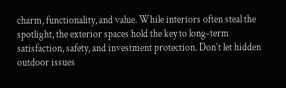charm, functionality, and value. While interiors often steal the spotlight, the exterior spaces hold the key to long-term satisfaction, safety, and investment protection. Don’t let hidden outdoor issues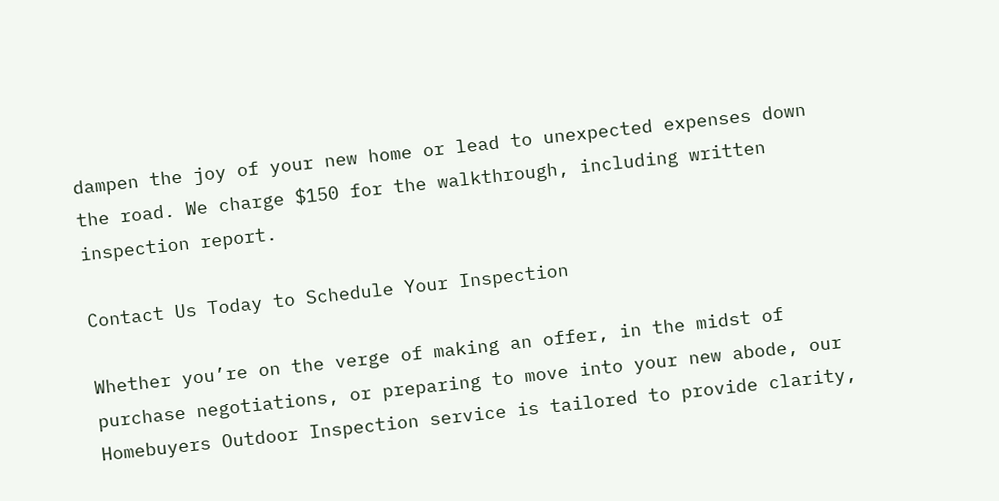dampen the joy of your new home or lead to unexpected expenses down the road. We charge $150 for the walkthrough, including written inspection report.

Contact Us Today to Schedule Your Inspection

Whether you’re on the verge of making an offer, in the midst of purchase negotiations, or preparing to move into your new abode, our Homebuyers Outdoor Inspection service is tailored to provide clarity,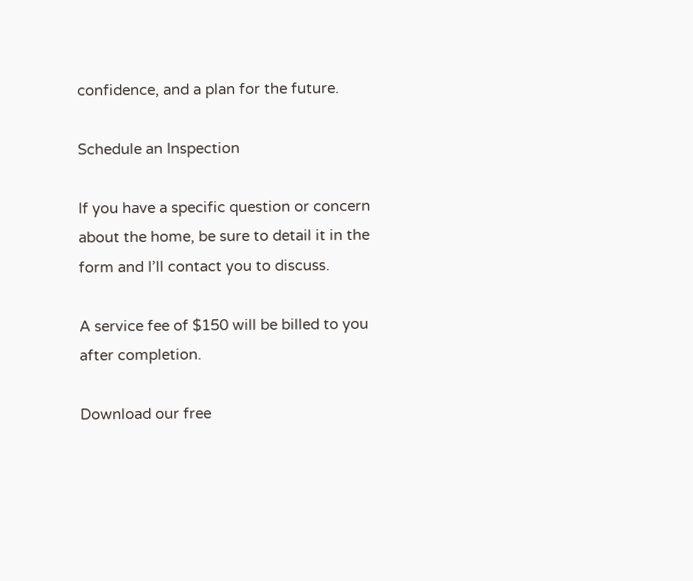confidence, and a plan for the future.

Schedule an Inspection

If you have a specific question or concern about the home, be sure to detail it in the form and I’ll contact you to discuss.

A service fee of $150 will be billed to you after completion.

Download our free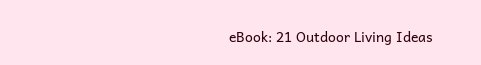eBook: 21 Outdoor Living Ideas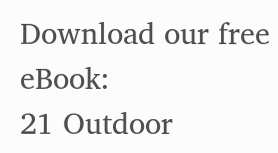Download our free eBook:
21 Outdoor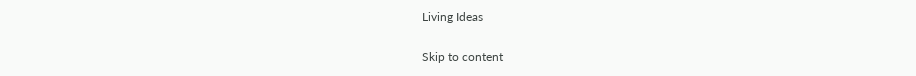Living Ideas

Skip to content